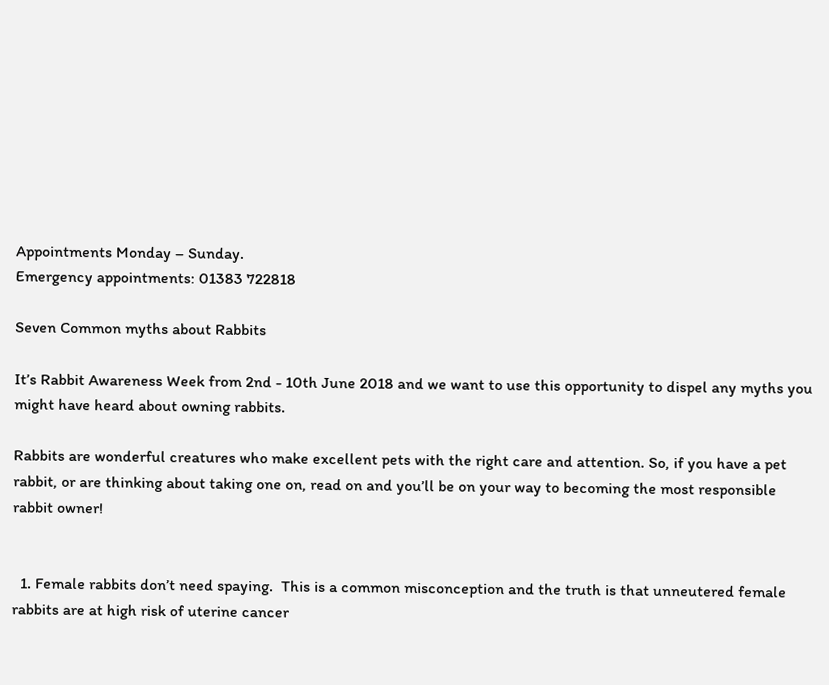Appointments Monday – Sunday.
Emergency appointments: 01383 722818

Seven Common myths about Rabbits

It’s Rabbit Awareness Week from 2nd - 10th June 2018 and we want to use this opportunity to dispel any myths you might have heard about owning rabbits.

Rabbits are wonderful creatures who make excellent pets with the right care and attention. So, if you have a pet rabbit, or are thinking about taking one on, read on and you’ll be on your way to becoming the most responsible rabbit owner!


  1. Female rabbits don’t need spaying.  This is a common misconception and the truth is that unneutered female rabbits are at high risk of uterine cancer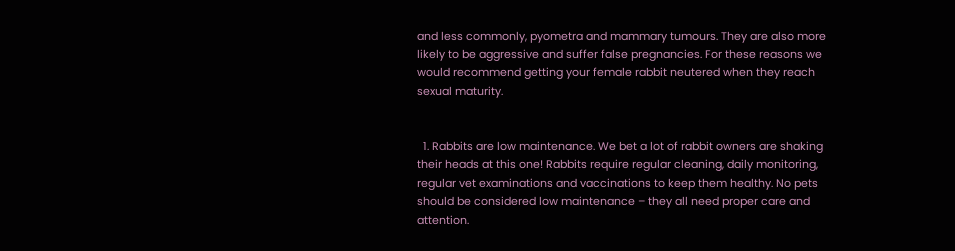and less commonly, pyometra and mammary tumours. They are also more likely to be aggressive and suffer false pregnancies. For these reasons we would recommend getting your female rabbit neutered when they reach sexual maturity.


  1. Rabbits are low maintenance. We bet a lot of rabbit owners are shaking their heads at this one! Rabbits require regular cleaning, daily monitoring, regular vet examinations and vaccinations to keep them healthy. No pets should be considered low maintenance – they all need proper care and attention.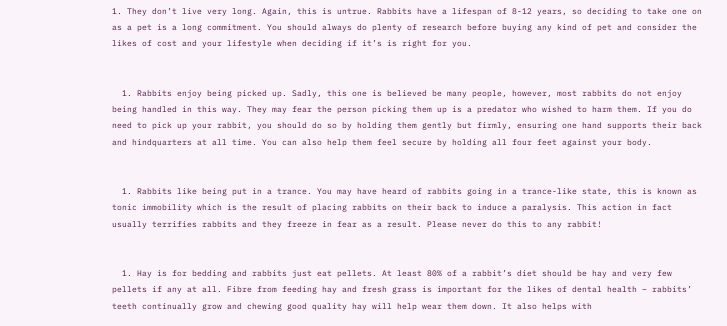1. They don’t live very long. Again, this is untrue. Rabbits have a lifespan of 8-12 years, so deciding to take one on as a pet is a long commitment. You should always do plenty of research before buying any kind of pet and consider the likes of cost and your lifestyle when deciding if it’s is right for you.


  1. Rabbits enjoy being picked up. Sadly, this one is believed be many people, however, most rabbits do not enjoy being handled in this way. They may fear the person picking them up is a predator who wished to harm them. If you do need to pick up your rabbit, you should do so by holding them gently but firmly, ensuring one hand supports their back and hindquarters at all time. You can also help them feel secure by holding all four feet against your body.


  1. Rabbits like being put in a trance. You may have heard of rabbits going in a trance-like state, this is known as tonic immobility which is the result of placing rabbits on their back to induce a paralysis. This action in fact usually terrifies rabbits and they freeze in fear as a result. Please never do this to any rabbit!


  1. Hay is for bedding and rabbits just eat pellets. At least 80% of a rabbit’s diet should be hay and very few pellets if any at all. Fibre from feeding hay and fresh grass is important for the likes of dental health – rabbits’ teeth continually grow and chewing good quality hay will help wear them down. It also helps with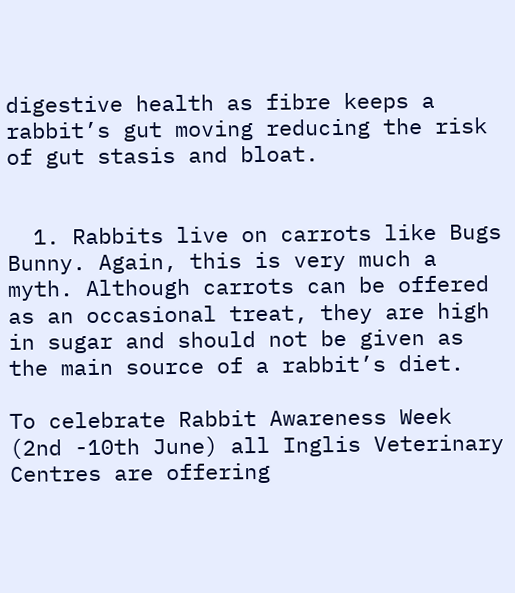digestive health as fibre keeps a rabbit’s gut moving reducing the risk of gut stasis and bloat.


  1. Rabbits live on carrots like Bugs Bunny. Again, this is very much a myth. Although carrots can be offered as an occasional treat, they are high in sugar and should not be given as the main source of a rabbit’s diet.

To celebrate Rabbit Awareness Week (2nd -10th June) all Inglis Veterinary Centres are offering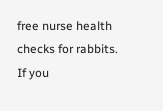free nurse health checks for rabbits. If you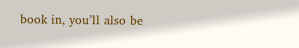book in, you’ll also be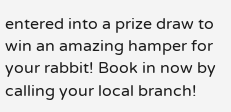entered into a prize draw to win an amazing hamper for your rabbit! Book in now by calling your local branch!